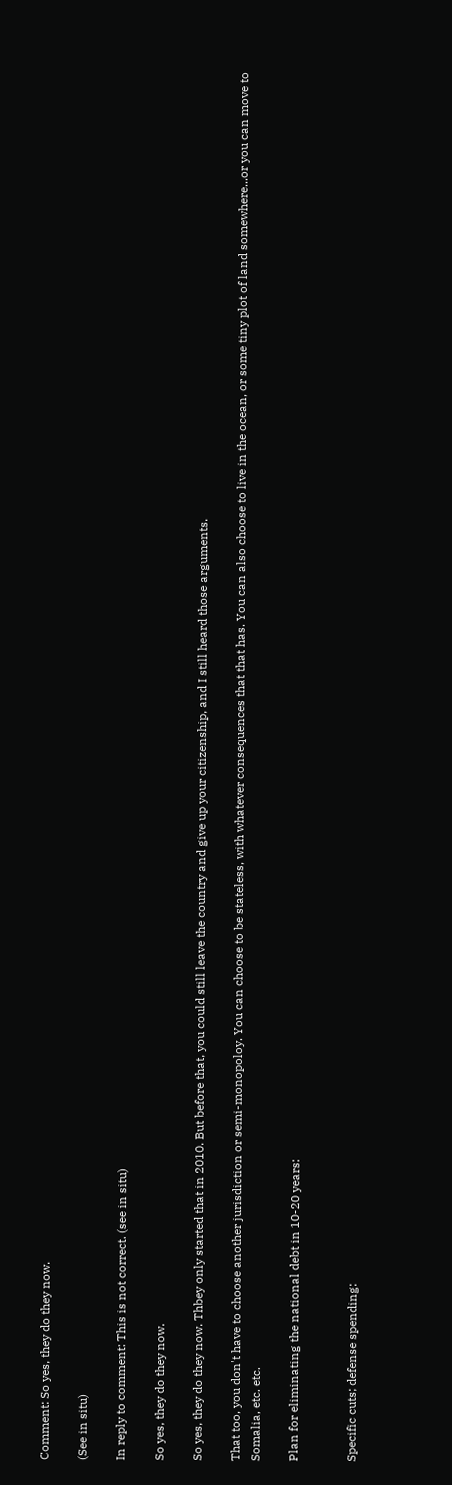Comment: So yes, they do they now.

(See in situ)

In reply to comment: This is not correct. (see in situ)

So yes, they do they now.

So yes, they do they now. Thbey only started that in 2010. But before that, you could still leave the country and give up your citizenship, and I still heard those arguments.

That too, you don't have to choose another jurisdiction or semi-monopoloy. You can choose to be stateless, with whatever consequences that that has. You can also choose to live in the ocean, or some tiny plot of land somewhere...or you can move to Somalia, etc. etc.

Plan for eliminating the national debt in 10-20 years:


Specific cuts; defense spending: